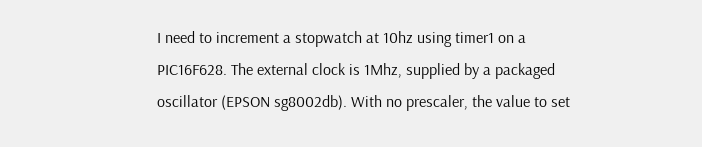I need to increment a stopwatch at 10hz using timer1 on a PIC16F628. The external clock is 1Mhz, supplied by a packaged oscillator (EPSON sg8002db). With no prescaler, the value to set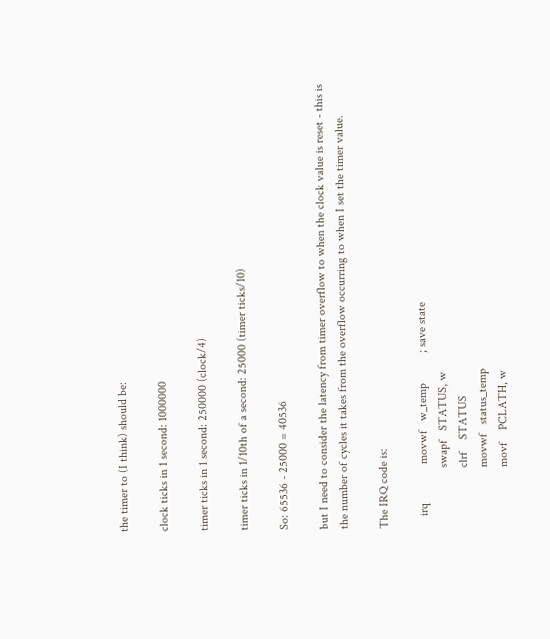the timer to (I think) should be:

clock ticks in 1 second: 1000000

timer ticks in 1 second: 250000 (clock/4)

timer ticks in 1/10th of a second: 25000 (timer ticks/10)

So: 65536 - 25000 = 40536

but I need to consider the latency from timer overflow to when the clock value is reset - this is the number of cycles it takes from the overflow occurring to when I set the timer value.

The IRQ code is:

    irq             movwf   w_temp          ; save state
                    swapf   STATUS, w
                    clrf    STATUS
                    movwf   status_temp
                    movf    PCLATH, w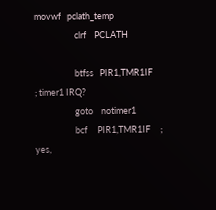movwf   pclath_temp
                    clrf    PCLATH

                    btfss   PIR1,TMR1IF     ; timer1 IRQ?
                    goto    notimer1
                    bcf     PIR1,TMR1IF     ; yes,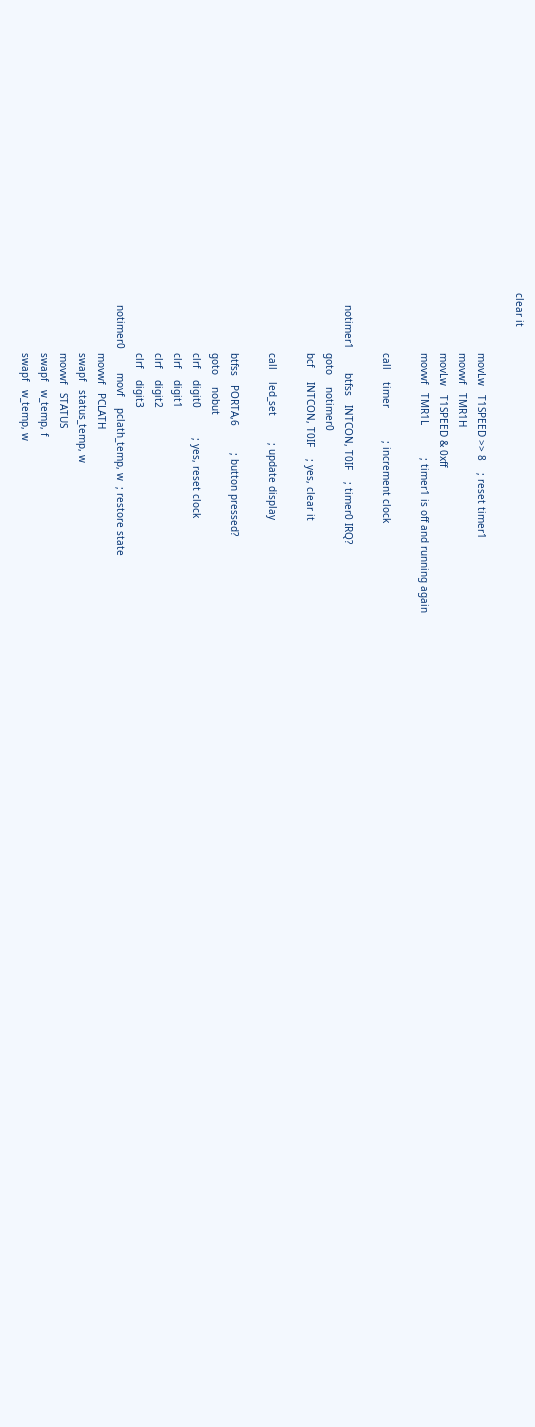clear it

                    movLw   T1SPEED >> 8    ; reset timer1
                    movwf   TMR1H
                    movLw   T1SPEED & 0xff
                    movwf   TMR1L           ; timer1 is off and running again

                    call    timer           ; increment clock

    notimer1        btfss   INTCON, T0IF    ; timer0 IRQ?
                    goto    notimer0
                    bcf     INTCON, T0IF    ; yes, clear it

                    call    led_set         ; update display

                    btfss   PORTA,6         ; button pressed?
                    goto    nobut
                    clrf    digit0          ; yes, reset clock
                    clrf    digit1
                    clrf    digit2
                    clrf    digit3
    notimer0        movf    pclath_temp, w  ; restore state
                    movwf   PCLATH
                    swapf   status_temp, w
                    movwf   STATUS
                    swapf   w_temp, f
                    swapf   w_temp, w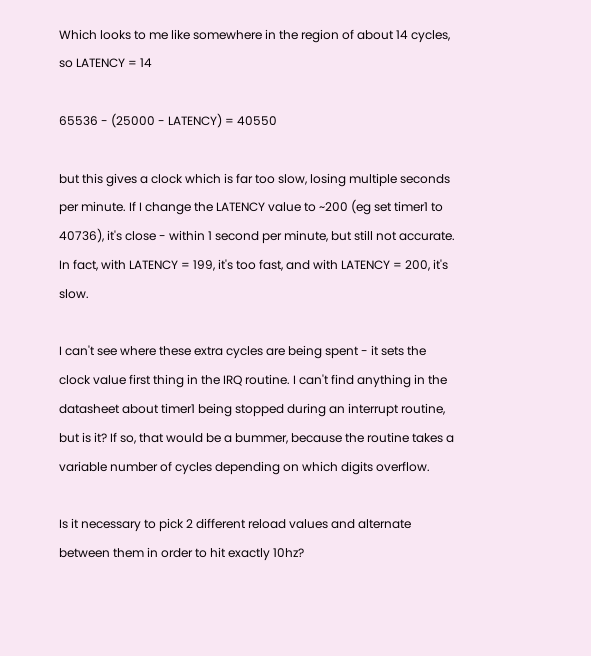Which looks to me like somewhere in the region of about 14 cycles, so LATENCY = 14

65536 - (25000 - LATENCY) = 40550

but this gives a clock which is far too slow, losing multiple seconds per minute. If I change the LATENCY value to ~200 (eg set timer1 to 40736), it's close - within 1 second per minute, but still not accurate. In fact, with LATENCY = 199, it's too fast, and with LATENCY = 200, it's slow.

I can't see where these extra cycles are being spent - it sets the clock value first thing in the IRQ routine. I can't find anything in the datasheet about timer1 being stopped during an interrupt routine, but is it? If so, that would be a bummer, because the routine takes a variable number of cycles depending on which digits overflow.

Is it necessary to pick 2 different reload values and alternate between them in order to hit exactly 10hz?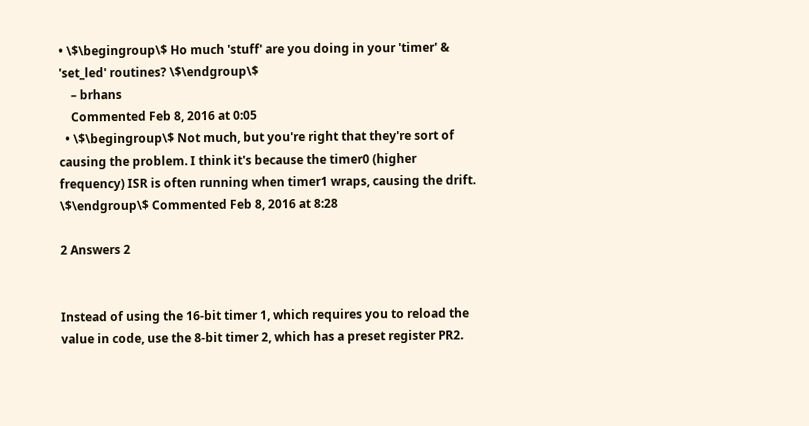• \$\begingroup\$ Ho much 'stuff' are you doing in your 'timer' & 'set_led' routines? \$\endgroup\$
    – brhans
    Commented Feb 8, 2016 at 0:05
  • \$\begingroup\$ Not much, but you're right that they're sort of causing the problem. I think it's because the timer0 (higher frequency) ISR is often running when timer1 wraps, causing the drift. \$\endgroup\$ Commented Feb 8, 2016 at 8:28

2 Answers 2


Instead of using the 16-bit timer 1, which requires you to reload the value in code, use the 8-bit timer 2, which has a preset register PR2.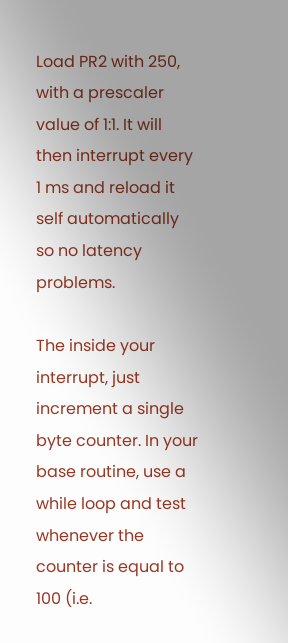Load PR2 with 250, with a prescaler value of 1:1. It will then interrupt every 1 ms and reload it self automatically so no latency problems.

The inside your interrupt, just increment a single byte counter. In your base routine, use a while loop and test whenever the counter is equal to 100 (i.e.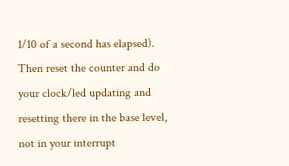1/10 of a second has elapsed). Then reset the counter and do your clock/led updating and resetting there in the base level, not in your interrupt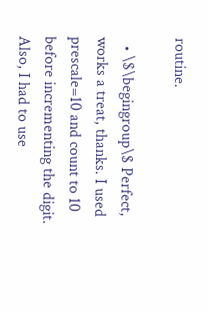routine.

  • \$\begingroup\$ Perfect, works a treat, thanks. I used prescale=10 and count to 10 before incrementing the digit. Also, I had to use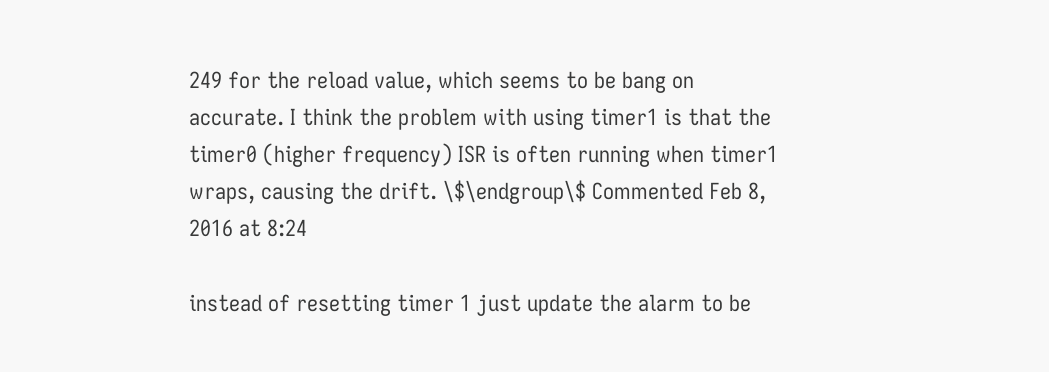249 for the reload value, which seems to be bang on accurate. I think the problem with using timer1 is that the timer0 (higher frequency) ISR is often running when timer1 wraps, causing the drift. \$\endgroup\$ Commented Feb 8, 2016 at 8:24

instead of resetting timer 1 just update the alarm to be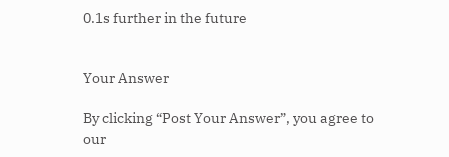0.1s further in the future


Your Answer

By clicking “Post Your Answer”, you agree to our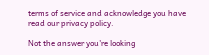terms of service and acknowledge you have read our privacy policy.

Not the answer you're looking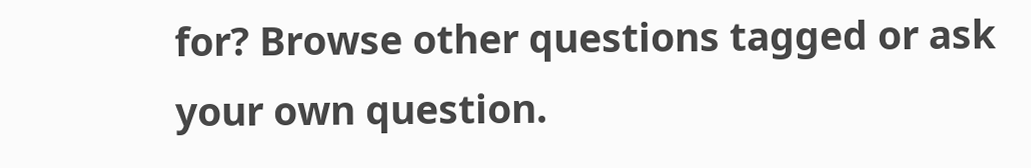for? Browse other questions tagged or ask your own question.